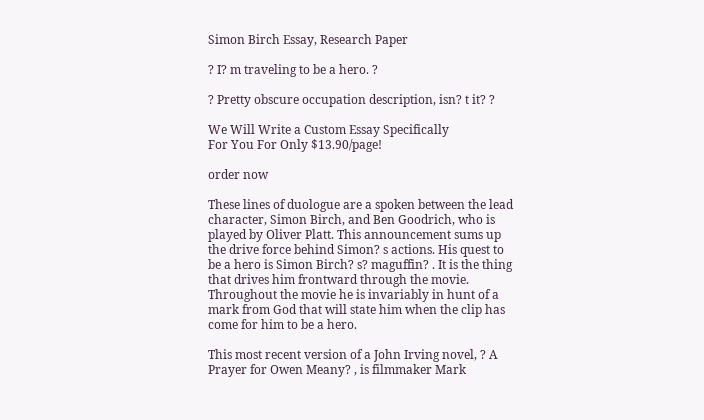Simon Birch Essay, Research Paper

? I? m traveling to be a hero. ?

? Pretty obscure occupation description, isn? t it? ?

We Will Write a Custom Essay Specifically
For You For Only $13.90/page!

order now

These lines of duologue are a spoken between the lead character, Simon Birch, and Ben Goodrich, who is played by Oliver Platt. This announcement sums up the drive force behind Simon? s actions. His quest to be a hero is Simon Birch? s? maguffin? . It is the thing that drives him frontward through the movie. Throughout the movie he is invariably in hunt of a mark from God that will state him when the clip has come for him to be a hero.

This most recent version of a John Irving novel, ? A Prayer for Owen Meany? , is filmmaker Mark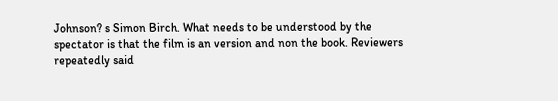Johnson? s Simon Birch. What needs to be understood by the spectator is that the film is an version and non the book. Reviewers repeatedly said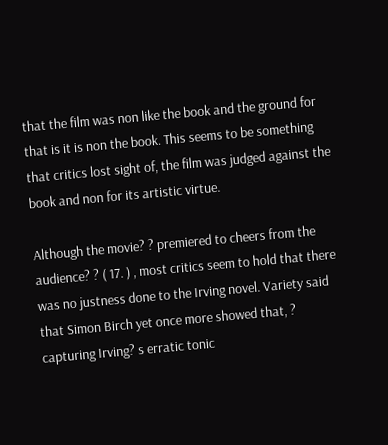that the film was non like the book and the ground for that is it is non the book. This seems to be something that critics lost sight of, the film was judged against the book and non for its artistic virtue.

Although the movie? ? premiered to cheers from the audience? ? ( 17. ) , most critics seem to hold that there was no justness done to the Irving novel. Variety said that Simon Birch yet once more showed that, ? capturing Irving? s erratic tonic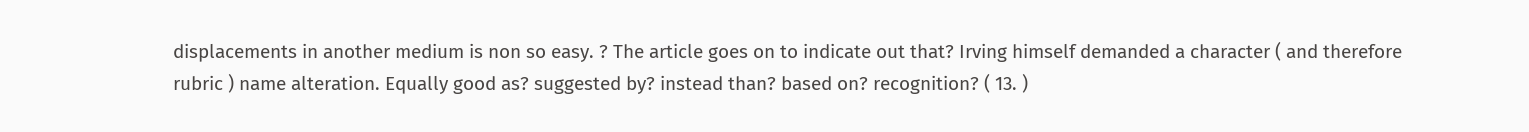displacements in another medium is non so easy. ? The article goes on to indicate out that? Irving himself demanded a character ( and therefore rubric ) name alteration. Equally good as? suggested by? instead than? based on? recognition? ( 13. )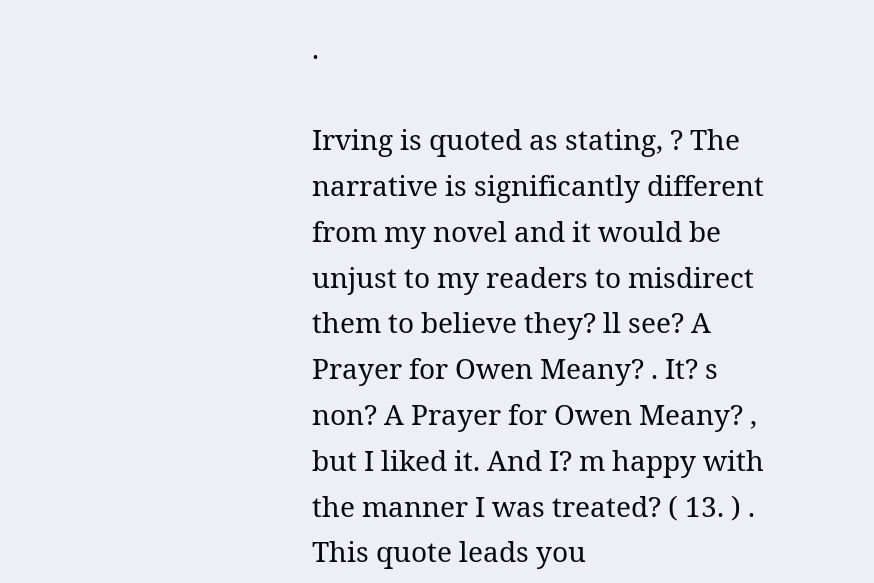.

Irving is quoted as stating, ? The narrative is significantly different from my novel and it would be unjust to my readers to misdirect them to believe they? ll see? A Prayer for Owen Meany? . It? s non? A Prayer for Owen Meany? , but I liked it. And I? m happy with the manner I was treated? ( 13. ) . This quote leads you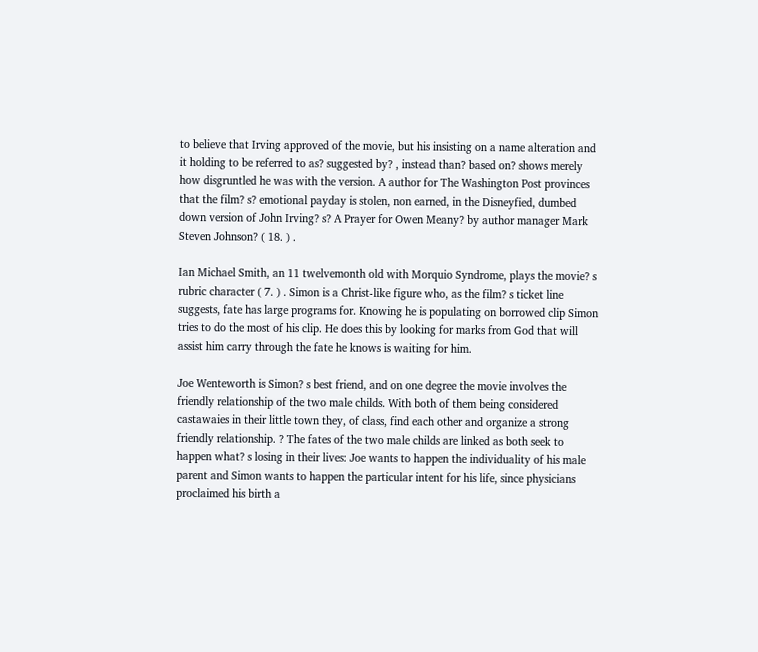to believe that Irving approved of the movie, but his insisting on a name alteration and it holding to be referred to as? suggested by? , instead than? based on? shows merely how disgruntled he was with the version. A author for The Washington Post provinces that the film? s? emotional payday is stolen, non earned, in the Disneyfied, dumbed down version of John Irving? s? A Prayer for Owen Meany? by author manager Mark Steven Johnson? ( 18. ) .

Ian Michael Smith, an 11 twelvemonth old with Morquio Syndrome, plays the movie? s rubric character ( 7. ) . Simon is a Christ-like figure who, as the film? s ticket line suggests, fate has large programs for. Knowing he is populating on borrowed clip Simon tries to do the most of his clip. He does this by looking for marks from God that will assist him carry through the fate he knows is waiting for him.

Joe Wenteworth is Simon? s best friend, and on one degree the movie involves the friendly relationship of the two male childs. With both of them being considered castawaies in their little town they, of class, find each other and organize a strong friendly relationship. ? The fates of the two male childs are linked as both seek to happen what? s losing in their lives: Joe wants to happen the individuality of his male parent and Simon wants to happen the particular intent for his life, since physicians proclaimed his birth a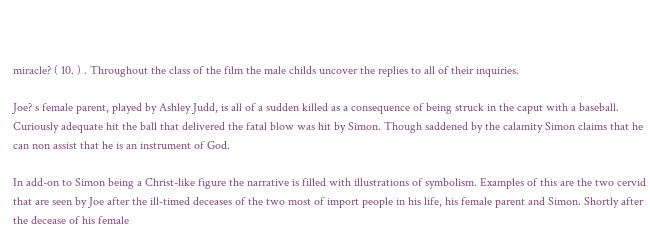miracle? ( 10. ) . Throughout the class of the film the male childs uncover the replies to all of their inquiries.

Joe? s female parent, played by Ashley Judd, is all of a sudden killed as a consequence of being struck in the caput with a baseball. Curiously adequate hit the ball that delivered the fatal blow was hit by Simon. Though saddened by the calamity Simon claims that he can non assist that he is an instrument of God.

In add-on to Simon being a Christ-like figure the narrative is filled with illustrations of symbolism. Examples of this are the two cervid that are seen by Joe after the ill-timed deceases of the two most of import people in his life, his female parent and Simon. Shortly after the decease of his female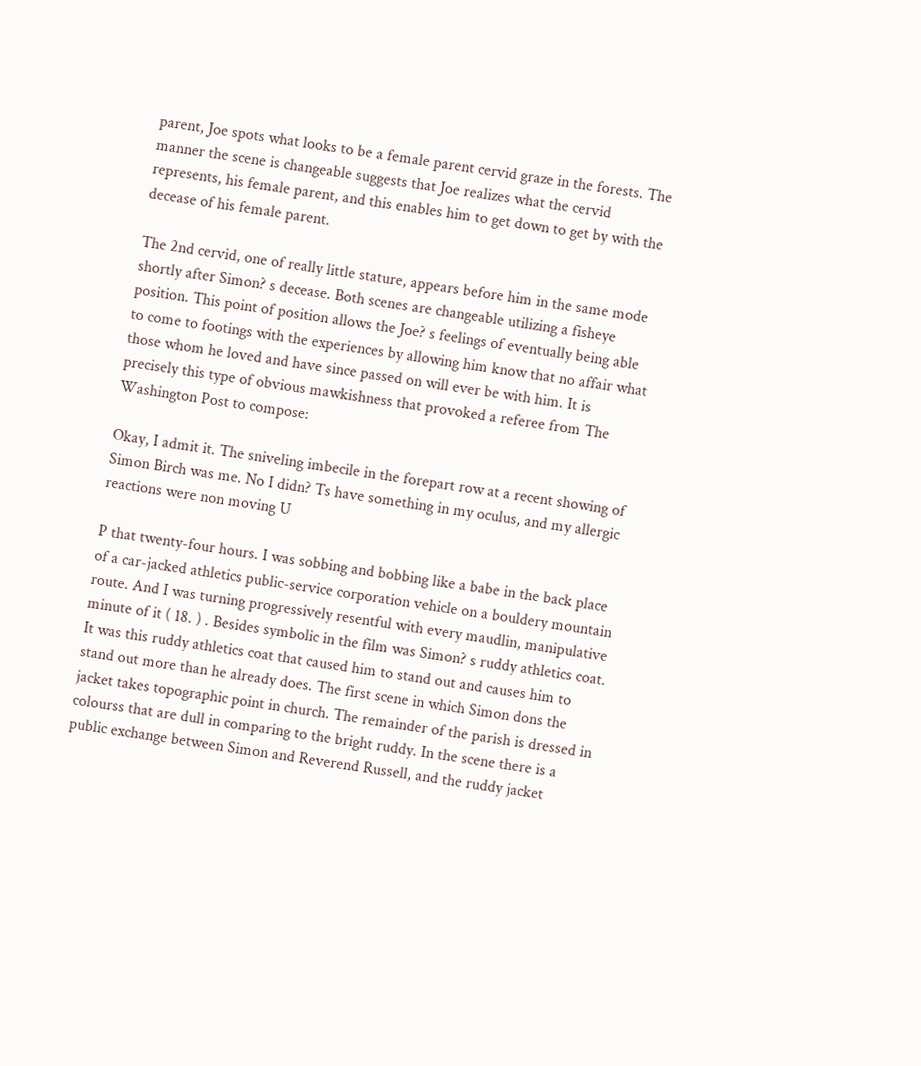parent, Joe spots what looks to be a female parent cervid graze in the forests. The manner the scene is changeable suggests that Joe realizes what the cervid represents, his female parent, and this enables him to get down to get by with the decease of his female parent.

The 2nd cervid, one of really little stature, appears before him in the same mode shortly after Simon? s decease. Both scenes are changeable utilizing a fisheye position. This point of position allows the Joe? s feelings of eventually being able to come to footings with the experiences by allowing him know that no affair what those whom he loved and have since passed on will ever be with him. It is precisely this type of obvious mawkishness that provoked a referee from The Washington Post to compose:

Okay, I admit it. The sniveling imbecile in the forepart row at a recent showing of Simon Birch was me. No I didn? Ts have something in my oculus, and my allergic reactions were non moving U

P that twenty-four hours. I was sobbing and bobbing like a babe in the back place of a car-jacked athletics public-service corporation vehicle on a bouldery mountain route. And I was turning progressively resentful with every maudlin, manipulative minute of it ( 18. ) . Besides symbolic in the film was Simon? s ruddy athletics coat. It was this ruddy athletics coat that caused him to stand out and causes him to stand out more than he already does. The first scene in which Simon dons the jacket takes topographic point in church. The remainder of the parish is dressed in colourss that are dull in comparing to the bright ruddy. In the scene there is a public exchange between Simon and Reverend Russell, and the ruddy jacket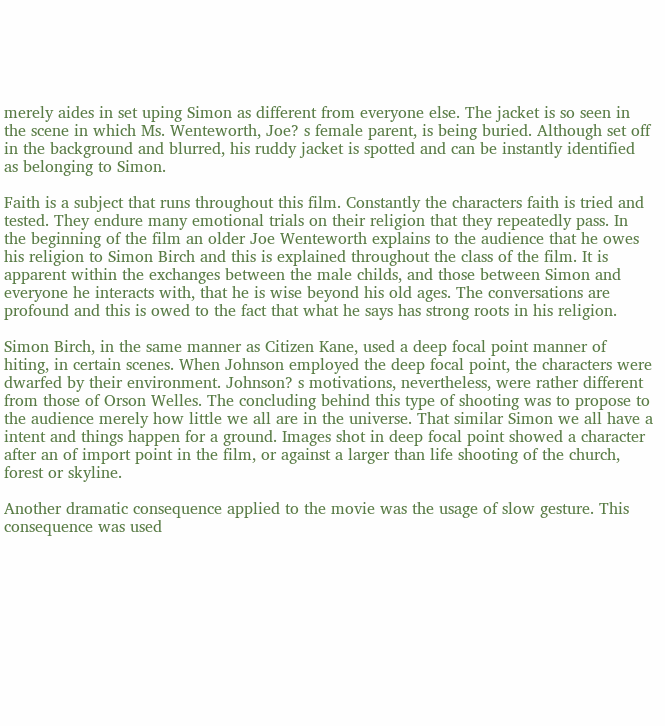merely aides in set uping Simon as different from everyone else. The jacket is so seen in the scene in which Ms. Wenteworth, Joe? s female parent, is being buried. Although set off in the background and blurred, his ruddy jacket is spotted and can be instantly identified as belonging to Simon.

Faith is a subject that runs throughout this film. Constantly the characters faith is tried and tested. They endure many emotional trials on their religion that they repeatedly pass. In the beginning of the film an older Joe Wenteworth explains to the audience that he owes his religion to Simon Birch and this is explained throughout the class of the film. It is apparent within the exchanges between the male childs, and those between Simon and everyone he interacts with, that he is wise beyond his old ages. The conversations are profound and this is owed to the fact that what he says has strong roots in his religion.

Simon Birch, in the same manner as Citizen Kane, used a deep focal point manner of hiting, in certain scenes. When Johnson employed the deep focal point, the characters were dwarfed by their environment. Johnson? s motivations, nevertheless, were rather different from those of Orson Welles. The concluding behind this type of shooting was to propose to the audience merely how little we all are in the universe. That similar Simon we all have a intent and things happen for a ground. Images shot in deep focal point showed a character after an of import point in the film, or against a larger than life shooting of the church, forest or skyline.

Another dramatic consequence applied to the movie was the usage of slow gesture. This consequence was used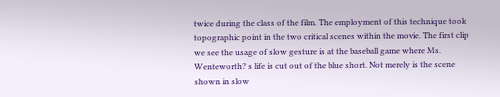twice during the class of the film. The employment of this technique took topographic point in the two critical scenes within the movie. The first clip we see the usage of slow gesture is at the baseball game where Ms. Wenteworth? s life is cut out of the blue short. Not merely is the scene shown in slow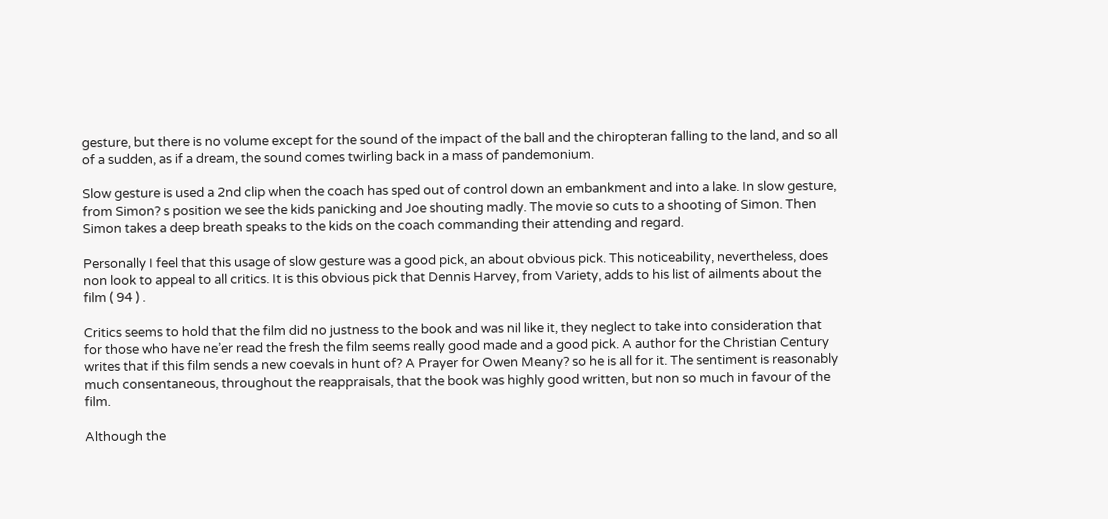gesture, but there is no volume except for the sound of the impact of the ball and the chiropteran falling to the land, and so all of a sudden, as if a dream, the sound comes twirling back in a mass of pandemonium.

Slow gesture is used a 2nd clip when the coach has sped out of control down an embankment and into a lake. In slow gesture, from Simon? s position we see the kids panicking and Joe shouting madly. The movie so cuts to a shooting of Simon. Then Simon takes a deep breath speaks to the kids on the coach commanding their attending and regard.

Personally I feel that this usage of slow gesture was a good pick, an about obvious pick. This noticeability, nevertheless, does non look to appeal to all critics. It is this obvious pick that Dennis Harvey, from Variety, adds to his list of ailments about the film ( 94 ) .

Critics seems to hold that the film did no justness to the book and was nil like it, they neglect to take into consideration that for those who have ne’er read the fresh the film seems really good made and a good pick. A author for the Christian Century writes that if this film sends a new coevals in hunt of? A Prayer for Owen Meany? so he is all for it. The sentiment is reasonably much consentaneous, throughout the reappraisals, that the book was highly good written, but non so much in favour of the film.

Although the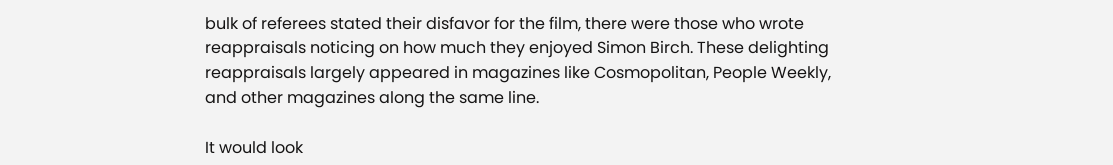bulk of referees stated their disfavor for the film, there were those who wrote reappraisals noticing on how much they enjoyed Simon Birch. These delighting reappraisals largely appeared in magazines like Cosmopolitan, People Weekly, and other magazines along the same line.

It would look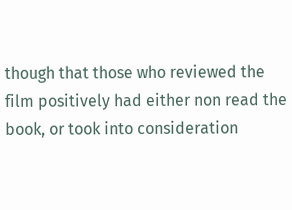though that those who reviewed the film positively had either non read the book, or took into consideration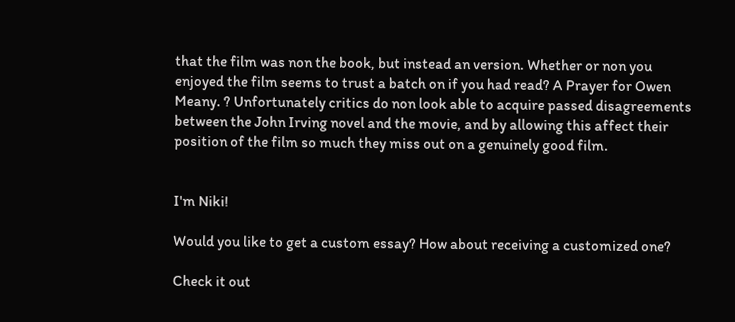that the film was non the book, but instead an version. Whether or non you enjoyed the film seems to trust a batch on if you had read? A Prayer for Owen Meany. ? Unfortunately critics do non look able to acquire passed disagreements between the John Irving novel and the movie, and by allowing this affect their position of the film so much they miss out on a genuinely good film.


I'm Niki!

Would you like to get a custom essay? How about receiving a customized one?

Check it out